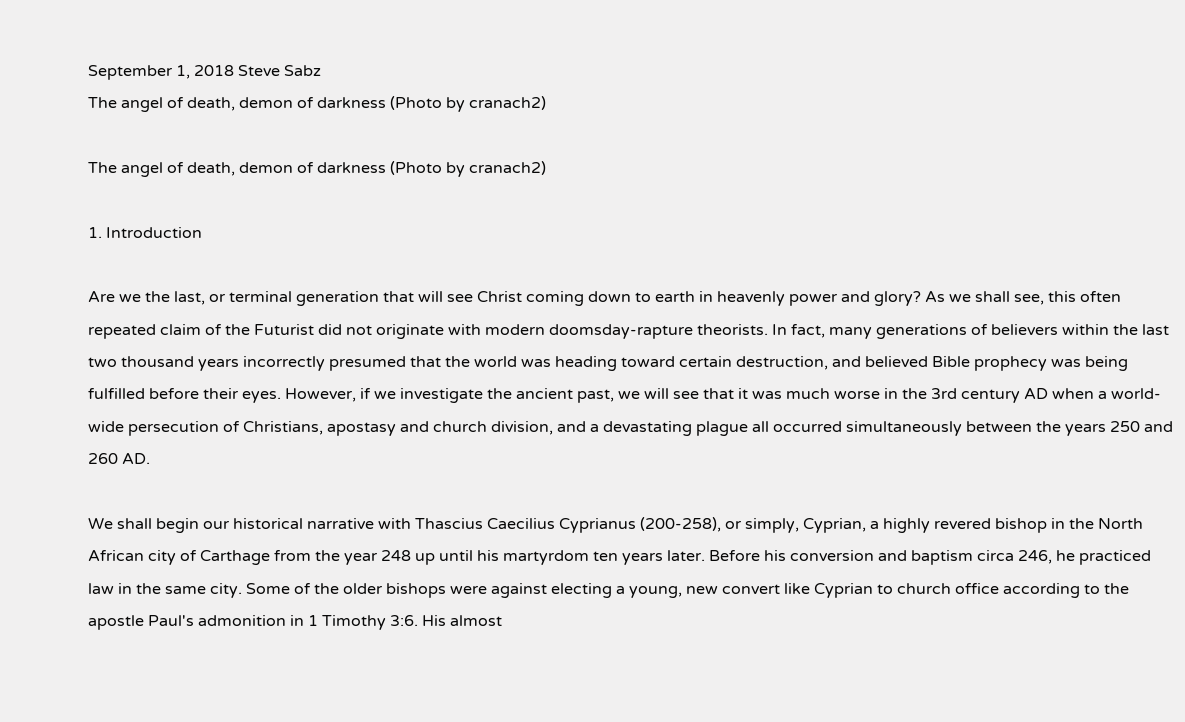September 1, 2018 Steve Sabz
The angel of death, demon of darkness (Photo by cranach2)

The angel of death, demon of darkness (Photo by cranach2)

1. Introduction

Are we the last, or terminal generation that will see Christ coming down to earth in heavenly power and glory? As we shall see, this often repeated claim of the Futurist did not originate with modern doomsday-rapture theorists. In fact, many generations of believers within the last two thousand years incorrectly presumed that the world was heading toward certain destruction, and believed Bible prophecy was being fulfilled before their eyes. However, if we investigate the ancient past, we will see that it was much worse in the 3rd century AD when a world-wide persecution of Christians, apostasy and church division, and a devastating plague all occurred simultaneously between the years 250 and 260 AD.

We shall begin our historical narrative with Thascius Caecilius Cyprianus (200-258), or simply, Cyprian, a highly revered bishop in the North African city of Carthage from the year 248 up until his martyrdom ten years later. Before his conversion and baptism circa 246, he practiced law in the same city. Some of the older bishops were against electing a young, new convert like Cyprian to church office according to the apostle Paul's admonition in 1 Timothy 3:6. His almost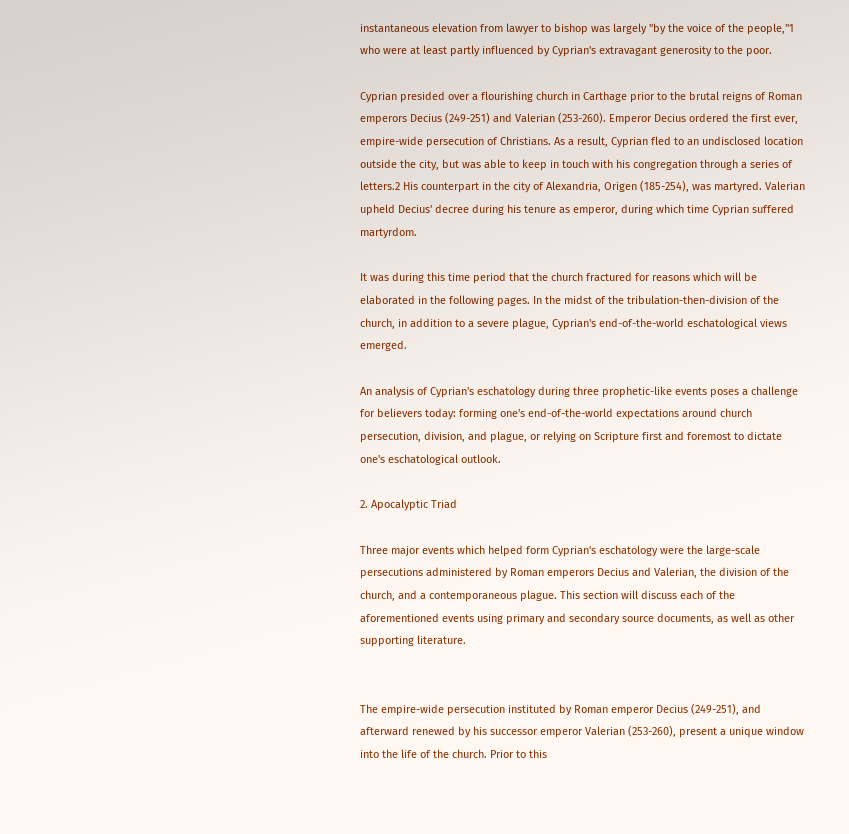instantaneous elevation from lawyer to bishop was largely "by the voice of the people,"1 who were at least partly influenced by Cyprian's extravagant generosity to the poor.

Cyprian presided over a flourishing church in Carthage prior to the brutal reigns of Roman emperors Decius (249-251) and Valerian (253-260). Emperor Decius ordered the first ever, empire-wide persecution of Christians. As a result, Cyprian fled to an undisclosed location outside the city, but was able to keep in touch with his congregation through a series of letters.2 His counterpart in the city of Alexandria, Origen (185-254), was martyred. Valerian upheld Decius' decree during his tenure as emperor, during which time Cyprian suffered martyrdom.

It was during this time period that the church fractured for reasons which will be elaborated in the following pages. In the midst of the tribulation-then-division of the church, in addition to a severe plague, Cyprian's end-of-the-world eschatological views emerged.

An analysis of Cyprian's eschatology during three prophetic-like events poses a challenge for believers today: forming one's end-of-the-world expectations around church persecution, division, and plague, or relying on Scripture first and foremost to dictate one's eschatological outlook.

2. Apocalyptic Triad

Three major events which helped form Cyprian's eschatology were the large-scale persecutions administered by Roman emperors Decius and Valerian, the division of the church, and a contemporaneous plague. This section will discuss each of the aforementioned events using primary and secondary source documents, as well as other supporting literature.


The empire-wide persecution instituted by Roman emperor Decius (249-251), and afterward renewed by his successor emperor Valerian (253-260), present a unique window into the life of the church. Prior to this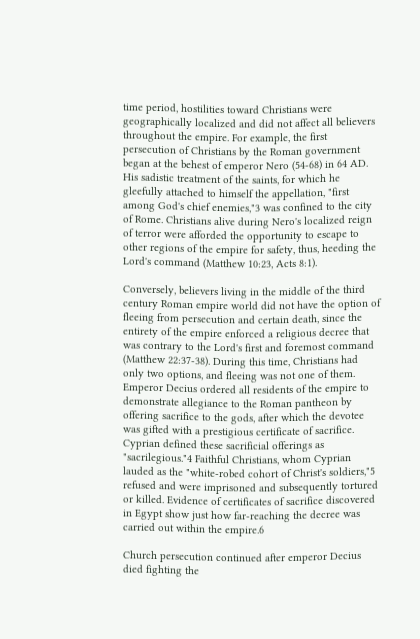time period, hostilities toward Christians were geographically localized and did not affect all believers throughout the empire. For example, the first persecution of Christians by the Roman government began at the behest of emperor Nero (54-68) in 64 AD. His sadistic treatment of the saints, for which he gleefully attached to himself the appellation, "first among God's chief enemies,"3 was confined to the city of Rome. Christians alive during Nero's localized reign of terror were afforded the opportunity to escape to other regions of the empire for safety, thus, heeding the Lord's command (Matthew 10:23, Acts 8:1).

Conversely, believers living in the middle of the third century Roman empire world did not have the option of fleeing from persecution and certain death, since the entirety of the empire enforced a religious decree that was contrary to the Lord's first and foremost command (Matthew 22:37-38). During this time, Christians had only two options, and fleeing was not one of them. Emperor Decius ordered all residents of the empire to demonstrate allegiance to the Roman pantheon by offering sacrifice to the gods, after which the devotee was gifted with a prestigious certificate of sacrifice. Cyprian defined these sacrificial offerings as "sacrilegious."4 Faithful Christians, whom Cyprian lauded as the "white-robed cohort of Christ's soldiers,"5 refused and were imprisoned and subsequently tortured or killed. Evidence of certificates of sacrifice discovered in Egypt show just how far-reaching the decree was carried out within the empire.6

Church persecution continued after emperor Decius died fighting the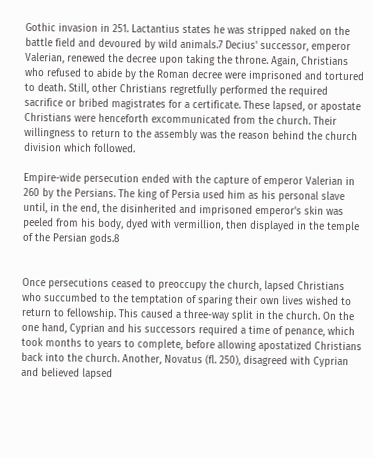Gothic invasion in 251. Lactantius states he was stripped naked on the battle field and devoured by wild animals.7 Decius' successor, emperor Valerian, renewed the decree upon taking the throne. Again, Christians who refused to abide by the Roman decree were imprisoned and tortured to death. Still, other Christians regretfully performed the required sacrifice or bribed magistrates for a certificate. These lapsed, or apostate Christians were henceforth excommunicated from the church. Their willingness to return to the assembly was the reason behind the church division which followed.

Empire-wide persecution ended with the capture of emperor Valerian in 260 by the Persians. The king of Persia used him as his personal slave until, in the end, the disinherited and imprisoned emperor's skin was peeled from his body, dyed with vermillion, then displayed in the temple of the Persian gods.8


Once persecutions ceased to preoccupy the church, lapsed Christians who succumbed to the temptation of sparing their own lives wished to return to fellowship. This caused a three-way split in the church. On the one hand, Cyprian and his successors required a time of penance, which took months to years to complete, before allowing apostatized Christians back into the church. Another, Novatus (fl. 250), disagreed with Cyprian and believed lapsed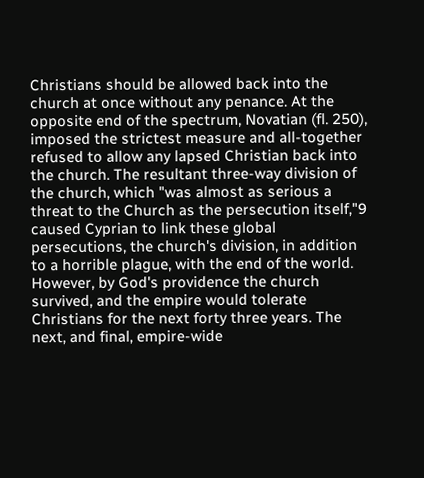Christians should be allowed back into the church at once without any penance. At the opposite end of the spectrum, Novatian (fl. 250), imposed the strictest measure and all-together refused to allow any lapsed Christian back into the church. The resultant three-way division of the church, which "was almost as serious a threat to the Church as the persecution itself,"9 caused Cyprian to link these global persecutions, the church's division, in addition to a horrible plague, with the end of the world. However, by God's providence the church survived, and the empire would tolerate Christians for the next forty three years. The next, and final, empire-wide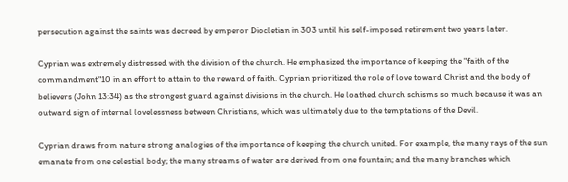persecution against the saints was decreed by emperor Diocletian in 303 until his self-imposed retirement two years later.

Cyprian was extremely distressed with the division of the church. He emphasized the importance of keeping the "faith of the commandment"10 in an effort to attain to the reward of faith. Cyprian prioritized the role of love toward Christ and the body of believers (John 13:34) as the strongest guard against divisions in the church. He loathed church schisms so much because it was an outward sign of internal lovelessness between Christians, which was ultimately due to the temptations of the Devil.

Cyprian draws from nature strong analogies of the importance of keeping the church united. For example, the many rays of the sun emanate from one celestial body; the many streams of water are derived from one fountain; and the many branches which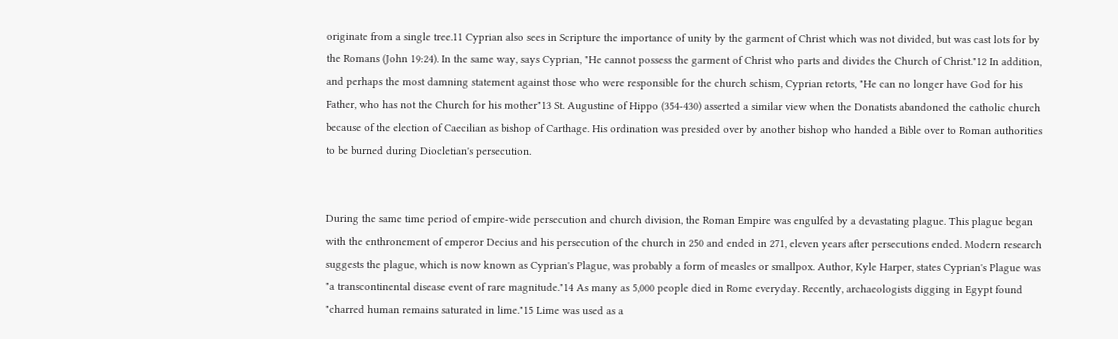originate from a single tree.11 Cyprian also sees in Scripture the importance of unity by the garment of Christ which was not divided, but was cast lots for by the Romans (John 19:24). In the same way, says Cyprian, "He cannot possess the garment of Christ who parts and divides the Church of Christ."12 In addition, and perhaps the most damning statement against those who were responsible for the church schism, Cyprian retorts, "He can no longer have God for his Father, who has not the Church for his mother"13 St. Augustine of Hippo (354-430) asserted a similar view when the Donatists abandoned the catholic church because of the election of Caecilian as bishop of Carthage. His ordination was presided over by another bishop who handed a Bible over to Roman authorities to be burned during Diocletian's persecution.


During the same time period of empire-wide persecution and church division, the Roman Empire was engulfed by a devastating plague. This plague began with the enthronement of emperor Decius and his persecution of the church in 250 and ended in 271, eleven years after persecutions ended. Modern research suggests the plague, which is now known as Cyprian's Plague, was probably a form of measles or smallpox. Author, Kyle Harper, states Cyprian's Plague was "a transcontinental disease event of rare magnitude."14 As many as 5,000 people died in Rome everyday. Recently, archaeologists digging in Egypt found "charred human remains saturated in lime."15 Lime was used as a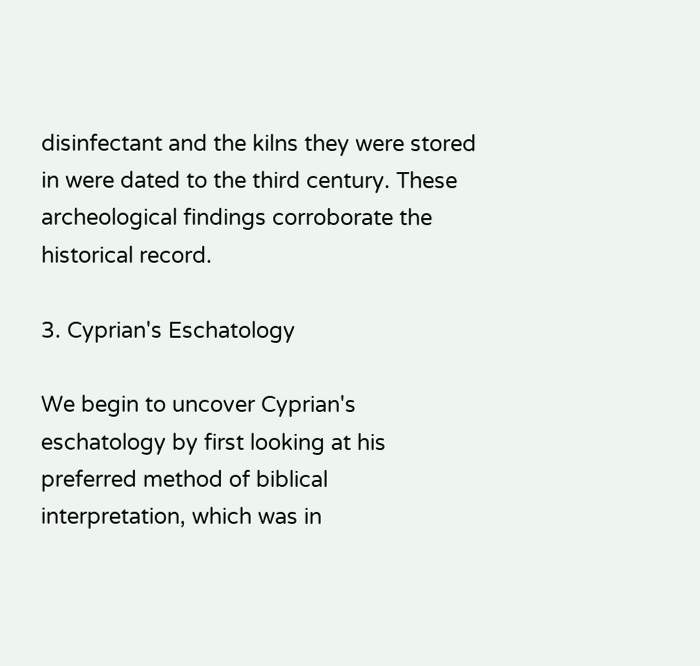disinfectant and the kilns they were stored in were dated to the third century. These archeological findings corroborate the historical record.

3. Cyprian's Eschatology

We begin to uncover Cyprian's eschatology by first looking at his preferred method of biblical interpretation, which was in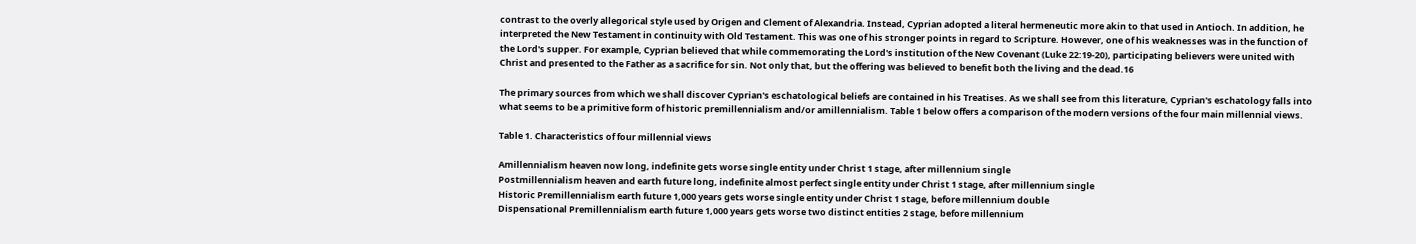contrast to the overly allegorical style used by Origen and Clement of Alexandria. Instead, Cyprian adopted a literal hermeneutic more akin to that used in Antioch. In addition, he interpreted the New Testament in continuity with Old Testament. This was one of his stronger points in regard to Scripture. However, one of his weaknesses was in the function of the Lord's supper. For example, Cyprian believed that while commemorating the Lord's institution of the New Covenant (Luke 22:19-20), participating believers were united with Christ and presented to the Father as a sacrifice for sin. Not only that, but the offering was believed to benefit both the living and the dead.16

The primary sources from which we shall discover Cyprian's eschatological beliefs are contained in his Treatises. As we shall see from this literature, Cyprian's eschatology falls into what seems to be a primitive form of historic premillennialism and/or amillennialism. Table 1 below offers a comparison of the modern versions of the four main millennial views.

Table 1. Characteristics of four millennial views

Amillennialism heaven now long, indefinite gets worse single entity under Christ 1 stage, after millennium single
Postmillennialism heaven and earth future long, indefinite almost perfect single entity under Christ 1 stage, after millennium single
Historic Premillennialism earth future 1,000 years gets worse single entity under Christ 1 stage, before millennium double
Dispensational Premillennialism earth future 1,000 years gets worse two distinct entities 2 stage, before millennium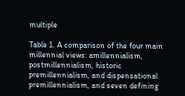multiple

Table 1. A comparison of the four main millennial views: amillennialism, postmillennialism, historic premillennialism, and dispensational premillennialism, and seven defining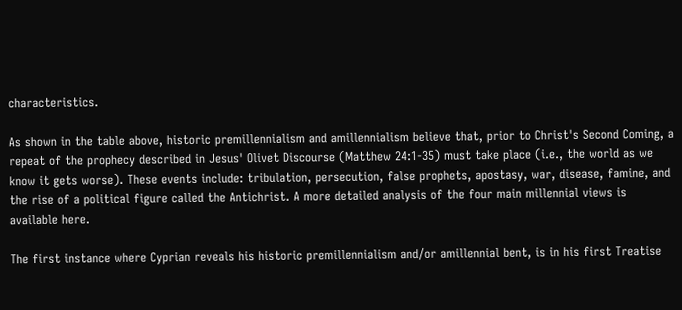characteristics.

As shown in the table above, historic premillennialism and amillennialism believe that, prior to Christ's Second Coming, a repeat of the prophecy described in Jesus' Olivet Discourse (Matthew 24:1-35) must take place (i.e., the world as we know it gets worse). These events include: tribulation, persecution, false prophets, apostasy, war, disease, famine, and the rise of a political figure called the Antichrist. A more detailed analysis of the four main millennial views is available here.

The first instance where Cyprian reveals his historic premillennialism and/or amillennial bent, is in his first Treatise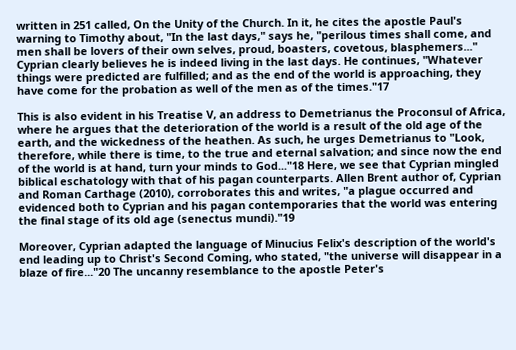written in 251 called, On the Unity of the Church. In it, he cites the apostle Paul's warning to Timothy about, "In the last days," says he, "perilous times shall come, and men shall be lovers of their own selves, proud, boasters, covetous, blasphemers..." Cyprian clearly believes he is indeed living in the last days. He continues, "Whatever things were predicted are fulfilled; and as the end of the world is approaching, they have come for the probation as well of the men as of the times."17

This is also evident in his Treatise V, an address to Demetrianus the Proconsul of Africa, where he argues that the deterioration of the world is a result of the old age of the earth, and the wickedness of the heathen. As such, he urges Demetrianus to "Look, therefore, while there is time, to the true and eternal salvation; and since now the end of the world is at hand, turn your minds to God..."18 Here, we see that Cyprian mingled biblical eschatology with that of his pagan counterparts. Allen Brent author of, Cyprian and Roman Carthage (2010), corroborates this and writes, "a plague occurred and evidenced both to Cyprian and his pagan contemporaries that the world was entering the final stage of its old age (senectus mundi)."19

Moreover, Cyprian adapted the language of Minucius Felix's description of the world's end leading up to Christ's Second Coming, who stated, "the universe will disappear in a blaze of fire..."20 The uncanny resemblance to the apostle Peter's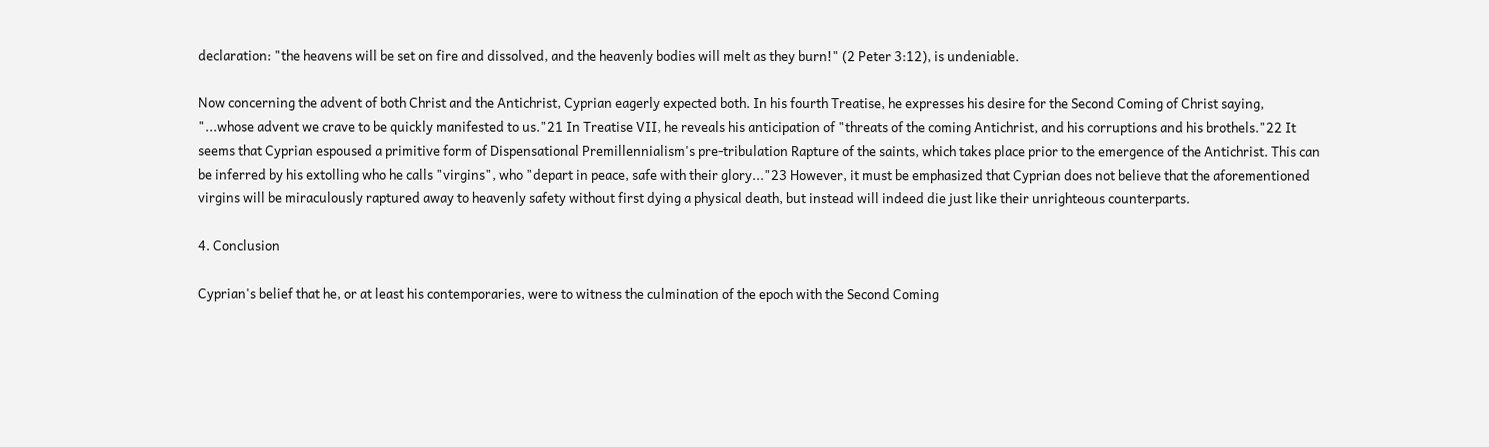declaration: "the heavens will be set on fire and dissolved, and the heavenly bodies will melt as they burn!" (2 Peter 3:12), is undeniable.

Now concerning the advent of both Christ and the Antichrist, Cyprian eagerly expected both. In his fourth Treatise, he expresses his desire for the Second Coming of Christ saying, "...whose advent we crave to be quickly manifested to us."21 In Treatise VII, he reveals his anticipation of "threats of the coming Antichrist, and his corruptions and his brothels."22 It seems that Cyprian espoused a primitive form of Dispensational Premillennialism's pre-tribulation Rapture of the saints, which takes place prior to the emergence of the Antichrist. This can be inferred by his extolling who he calls "virgins", who "depart in peace, safe with their glory..."23 However, it must be emphasized that Cyprian does not believe that the aforementioned virgins will be miraculously raptured away to heavenly safety without first dying a physical death, but instead will indeed die just like their unrighteous counterparts.

4. Conclusion

Cyprian's belief that he, or at least his contemporaries, were to witness the culmination of the epoch with the Second Coming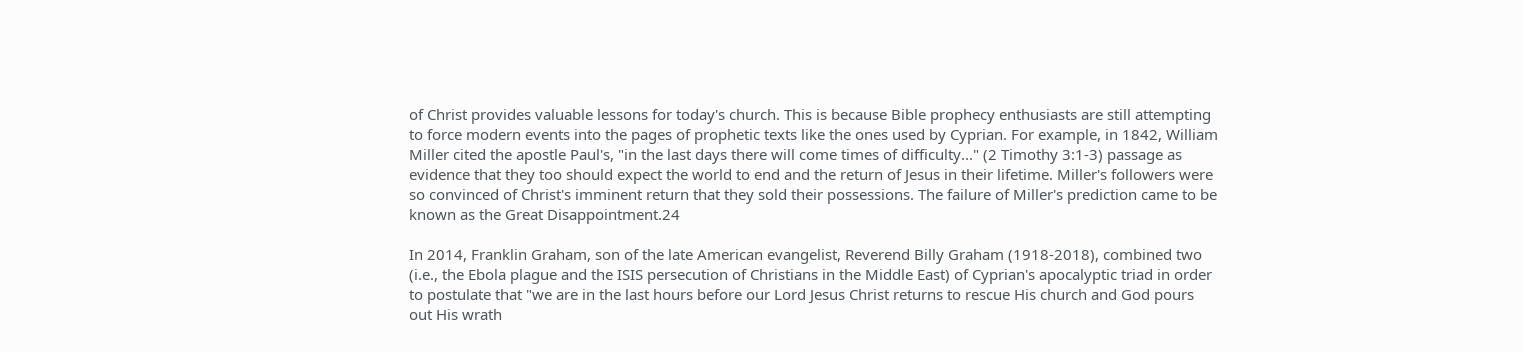of Christ provides valuable lessons for today's church. This is because Bible prophecy enthusiasts are still attempting to force modern events into the pages of prophetic texts like the ones used by Cyprian. For example, in 1842, William Miller cited the apostle Paul's, "in the last days there will come times of difficulty..." (2 Timothy 3:1-3) passage as evidence that they too should expect the world to end and the return of Jesus in their lifetime. Miller's followers were so convinced of Christ's imminent return that they sold their possessions. The failure of Miller's prediction came to be known as the Great Disappointment.24

In 2014, Franklin Graham, son of the late American evangelist, Reverend Billy Graham (1918-2018), combined two (i.e., the Ebola plague and the ISIS persecution of Christians in the Middle East) of Cyprian's apocalyptic triad in order to postulate that "we are in the last hours before our Lord Jesus Christ returns to rescue His church and God pours out His wrath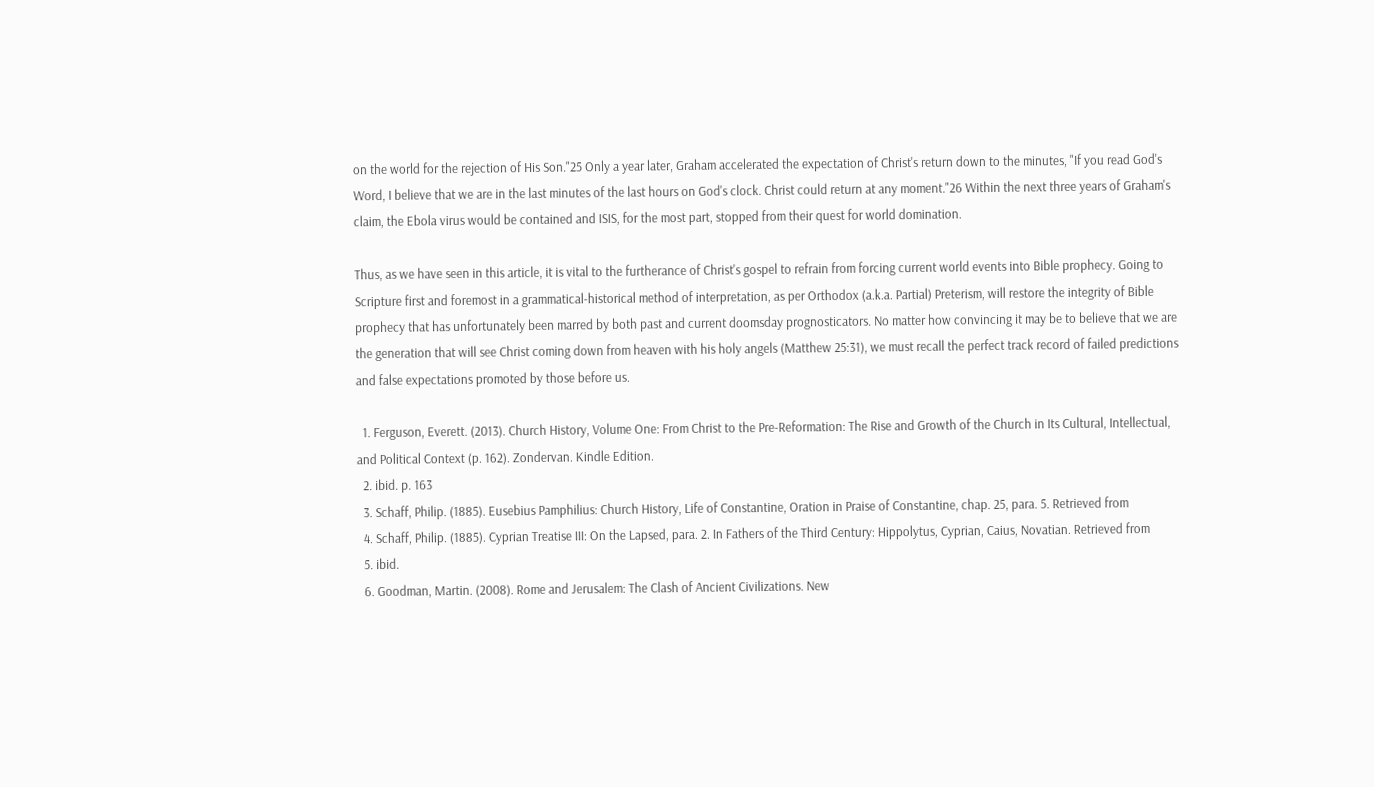on the world for the rejection of His Son."25 Only a year later, Graham accelerated the expectation of Christ's return down to the minutes, "If you read God's Word, I believe that we are in the last minutes of the last hours on God's clock. Christ could return at any moment."26 Within the next three years of Graham's claim, the Ebola virus would be contained and ISIS, for the most part, stopped from their quest for world domination.

Thus, as we have seen in this article, it is vital to the furtherance of Christ's gospel to refrain from forcing current world events into Bible prophecy. Going to Scripture first and foremost in a grammatical-historical method of interpretation, as per Orthodox (a.k.a. Partial) Preterism, will restore the integrity of Bible prophecy that has unfortunately been marred by both past and current doomsday prognosticators. No matter how convincing it may be to believe that we are the generation that will see Christ coming down from heaven with his holy angels (Matthew 25:31), we must recall the perfect track record of failed predictions and false expectations promoted by those before us.

  1. Ferguson, Everett. (2013). Church History, Volume One: From Christ to the Pre-Reformation: The Rise and Growth of the Church in Its Cultural, Intellectual, and Political Context (p. 162). Zondervan. Kindle Edition.
  2. ibid. p. 163
  3. Schaff, Philip. (1885). Eusebius Pamphilius: Church History, Life of Constantine, Oration in Praise of Constantine, chap. 25, para. 5. Retrieved from
  4. Schaff, Philip. (1885). Cyprian Treatise III: On the Lapsed, para. 2. In Fathers of the Third Century: Hippolytus, Cyprian, Caius, Novatian. Retrieved from
  5. ibid.
  6. Goodman, Martin. (2008). Rome and Jerusalem: The Clash of Ancient Civilizations. New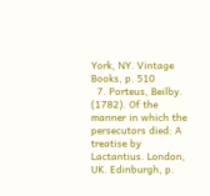York, NY. Vintage Books, p. 510
  7. Porteus, Beilby. (1782). Of the manner in which the persecutors died: A treatise by Lactantius. London, UK. Edinburgh, p.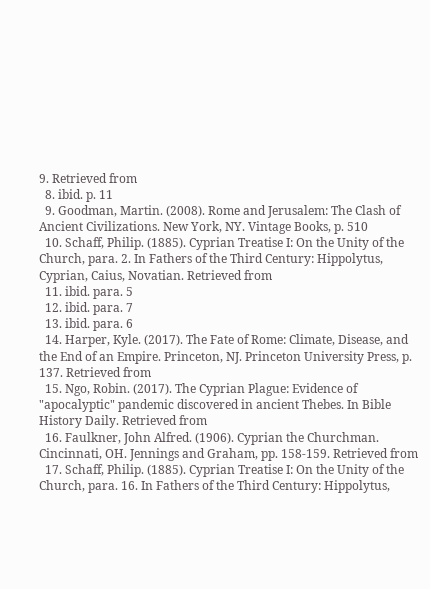9. Retrieved from
  8. ibid. p. 11
  9. Goodman, Martin. (2008). Rome and Jerusalem: The Clash of Ancient Civilizations. New York, NY. Vintage Books, p. 510
  10. Schaff, Philip. (1885). Cyprian Treatise I: On the Unity of the Church, para. 2. In Fathers of the Third Century: Hippolytus, Cyprian, Caius, Novatian. Retrieved from
  11. ibid. para. 5
  12. ibid. para. 7
  13. ibid. para. 6
  14. Harper, Kyle. (2017). The Fate of Rome: Climate, Disease, and the End of an Empire. Princeton, NJ. Princeton University Press, p. 137. Retrieved from
  15. Ngo, Robin. (2017). The Cyprian Plague: Evidence of "apocalyptic" pandemic discovered in ancient Thebes. In Bible History Daily. Retrieved from
  16. Faulkner, John Alfred. (1906). Cyprian the Churchman. Cincinnati, OH. Jennings and Graham, pp. 158-159. Retrieved from
  17. Schaff, Philip. (1885). Cyprian Treatise I: On the Unity of the Church, para. 16. In Fathers of the Third Century: Hippolytus,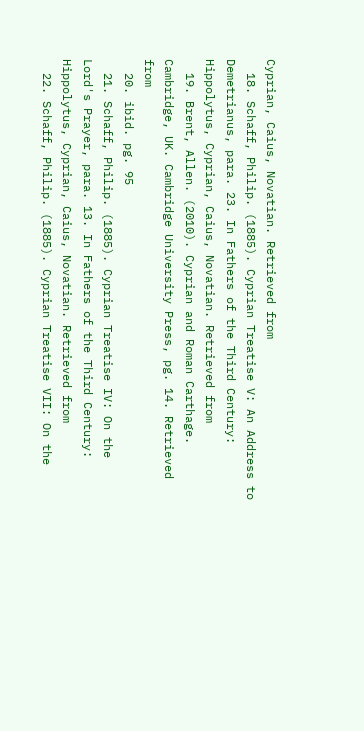Cyprian, Caius, Novatian. Retrieved from
  18. Schaff, Philip. (1885). Cyprian Treatise V: An Address to Demetrianus, para. 23. In Fathers of the Third Century: Hippolytus, Cyprian, Caius, Novatian. Retrieved from
  19. Brent, Allen. (2010). Cyprian and Roman Carthage. Cambridge, UK. Cambridge University Press, pg. 14. Retrieved from
  20. ibid. pg. 95
  21. Schaff, Philip. (1885). Cyprian Treatise IV: On the Lord's Prayer, para. 13. In Fathers of the Third Century: Hippolytus, Cyprian, Caius, Novatian. Retrieved from
  22. Schaff, Philip. (1885). Cyprian Treatise VII: On the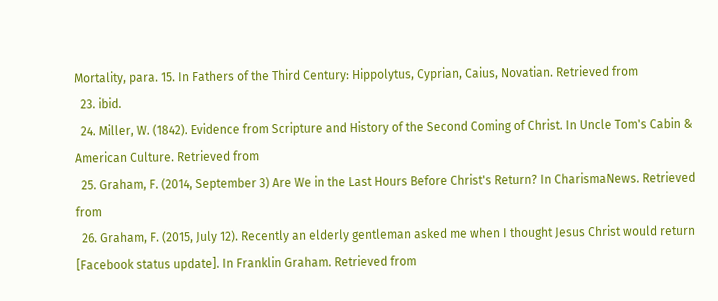Mortality, para. 15. In Fathers of the Third Century: Hippolytus, Cyprian, Caius, Novatian. Retrieved from
  23. ibid.
  24. Miller, W. (1842). Evidence from Scripture and History of the Second Coming of Christ. In Uncle Tom's Cabin & American Culture. Retrieved from
  25. Graham, F. (2014, September 3) Are We in the Last Hours Before Christ's Return? In CharismaNews. Retrieved from
  26. Graham, F. (2015, July 12). Recently an elderly gentleman asked me when I thought Jesus Christ would return [Facebook status update]. In Franklin Graham. Retrieved from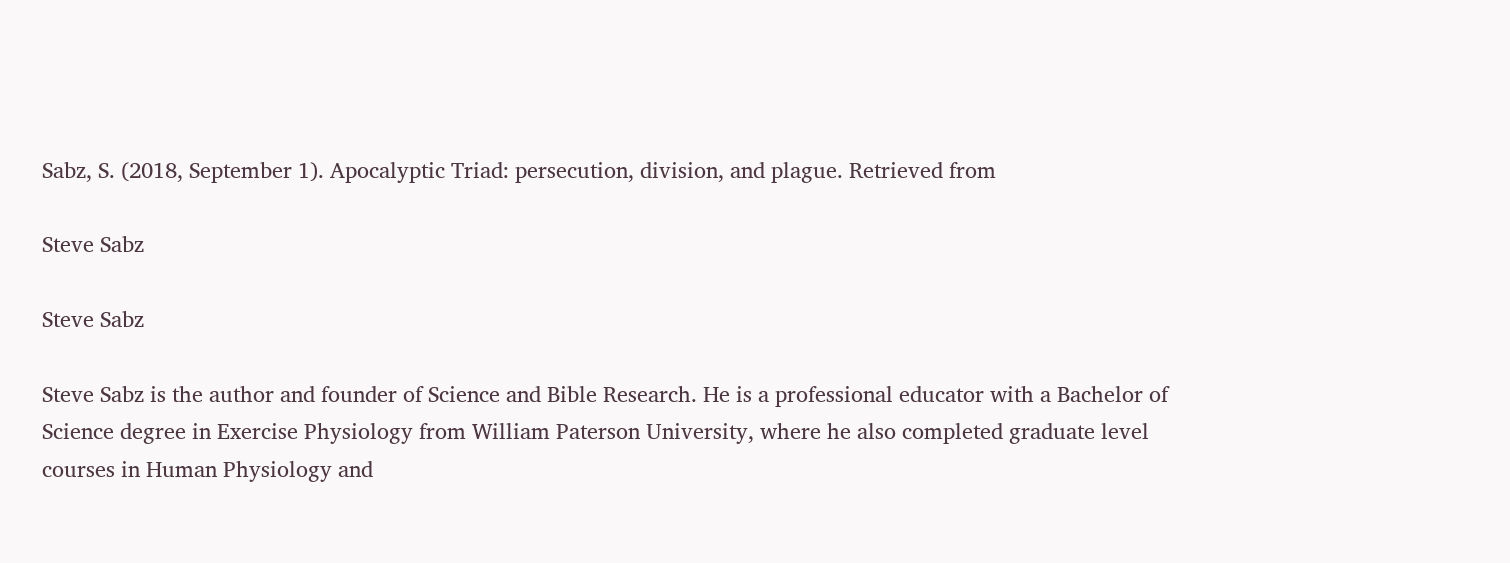Sabz, S. (2018, September 1). Apocalyptic Triad: persecution, division, and plague. Retrieved from

Steve Sabz

Steve Sabz

Steve Sabz is the author and founder of Science and Bible Research. He is a professional educator with a Bachelor of Science degree in Exercise Physiology from William Paterson University, where he also completed graduate level courses in Human Physiology and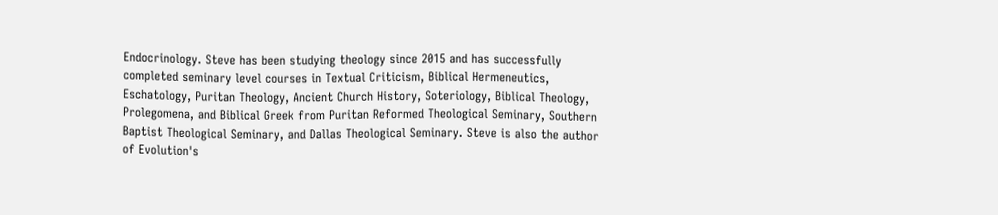Endocrinology. Steve has been studying theology since 2015 and has successfully completed seminary level courses in Textual Criticism, Biblical Hermeneutics, Eschatology, Puritan Theology, Ancient Church History, Soteriology, Biblical Theology, Prolegomena, and Biblical Greek from Puritan Reformed Theological Seminary, Southern Baptist Theological Seminary, and Dallas Theological Seminary. Steve is also the author of Evolution's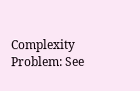Complexity Problem: See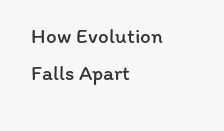How Evolution Falls Apart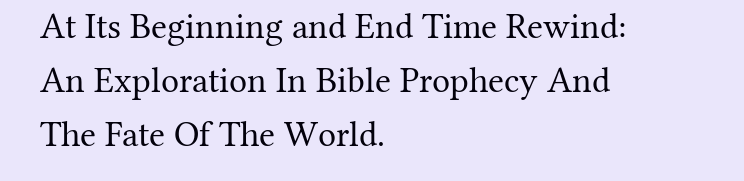At Its Beginning and End Time Rewind: An Exploration In Bible Prophecy And The Fate Of The World.